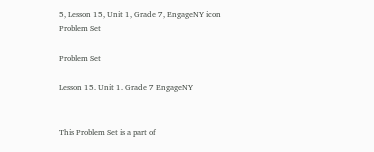5, Lesson 15, Unit 1, Grade 7, EngageNY icon
Problem Set

Problem Set

Lesson 15. Unit 1. Grade 7 EngageNY


This Problem Set is a part of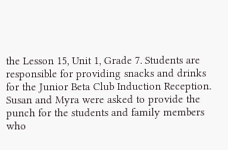the Lesson 15, Unit 1, Grade 7. Students are responsible for providing snacks and drinks for the Junior Beta Club Induction Reception. Susan and Myra were asked to provide the punch for the students and family members who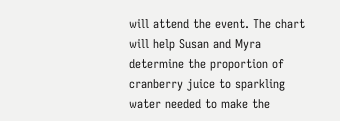will attend the event. The chart will help Susan and Myra determine the proportion of cranberry juice to sparkling water needed to make the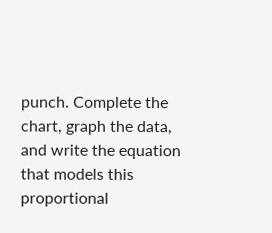punch. Complete the chart, graph the data, and write the equation that models this proportional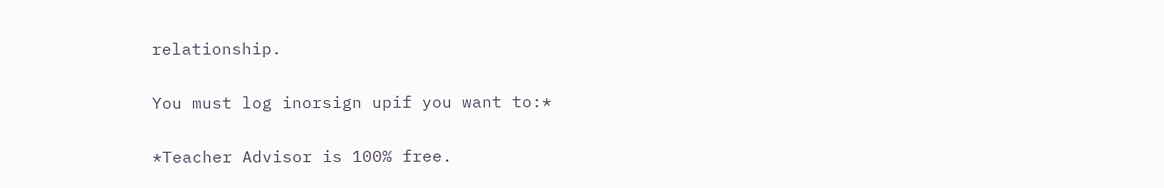relationship.

You must log inorsign upif you want to:*

*Teacher Advisor is 100% free.